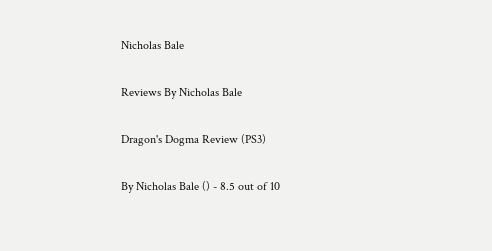Nicholas Bale

Reviews By Nicholas Bale

Dragon's Dogma Review (PS3)

By Nicholas Bale () - 8.5 out of 10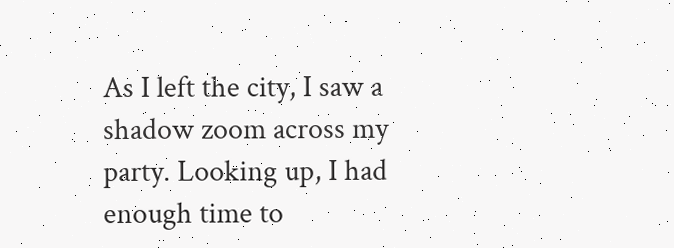As I left the city, I saw a shadow zoom across my party. Looking up, I had enough time to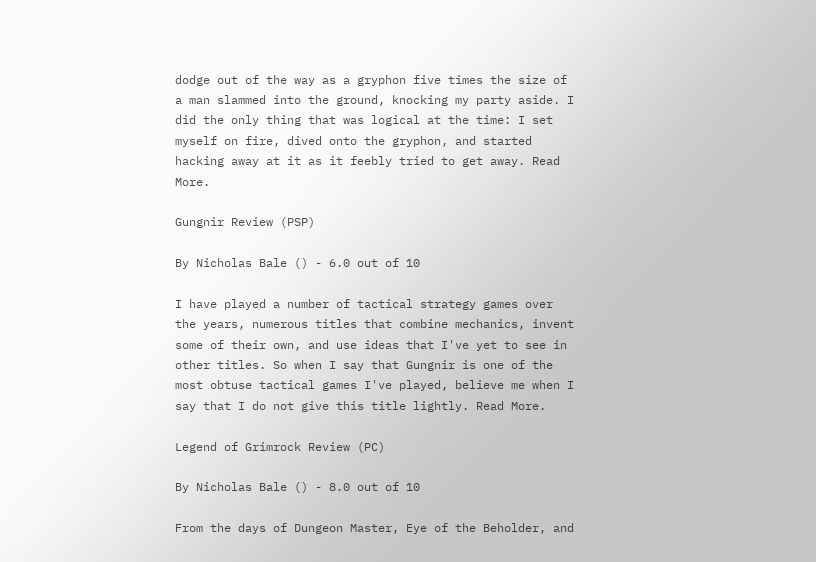dodge out of the way as a gryphon five times the size of a man slammed into the ground, knocking my party aside. I did the only thing that was logical at the time: I set myself on fire, dived onto the gryphon, and started hacking away at it as it feebly tried to get away. Read More.

Gungnir Review (PSP)

By Nicholas Bale () - 6.0 out of 10

I have played a number of tactical strategy games over the years, numerous titles that combine mechanics, invent some of their own, and use ideas that I've yet to see in other titles. So when I say that Gungnir is one of the most obtuse tactical games I've played, believe me when I say that I do not give this title lightly. Read More.

Legend of Grimrock Review (PC)

By Nicholas Bale () - 8.0 out of 10

From the days of Dungeon Master, Eye of the Beholder, and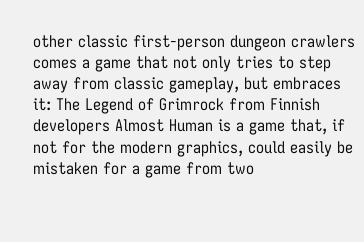other classic first-person dungeon crawlers comes a game that not only tries to step away from classic gameplay, but embraces it: The Legend of Grimrock from Finnish developers Almost Human is a game that, if not for the modern graphics, could easily be mistaken for a game from two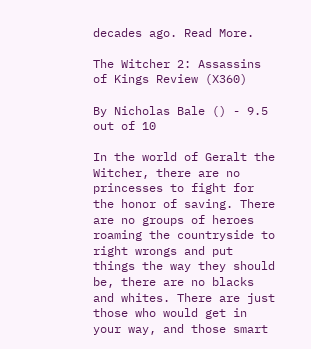decades ago. Read More.

The Witcher 2: Assassins of Kings Review (X360)

By Nicholas Bale () - 9.5 out of 10

In the world of Geralt the Witcher, there are no princesses to fight for the honor of saving. There are no groups of heroes roaming the countryside to right wrongs and put things the way they should be, there are no blacks and whites. There are just those who would get in your way, and those smart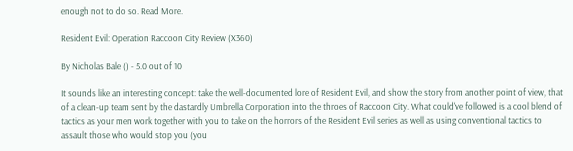enough not to do so. Read More.

Resident Evil: Operation Raccoon City Review (X360)

By Nicholas Bale () - 5.0 out of 10

It sounds like an interesting concept: take the well-documented lore of Resident Evil, and show the story from another point of view, that of a clean-up team sent by the dastardly Umbrella Corporation into the throes of Raccoon City. What could've followed is a cool blend of tactics as your men work together with you to take on the horrors of the Resident Evil series as well as using conventional tactics to assault those who would stop you (you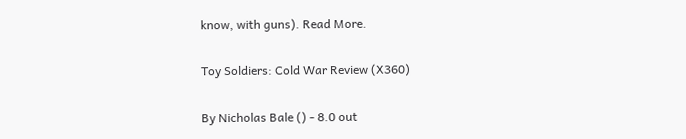know, with guns). Read More.

Toy Soldiers: Cold War Review (X360)

By Nicholas Bale () - 8.0 out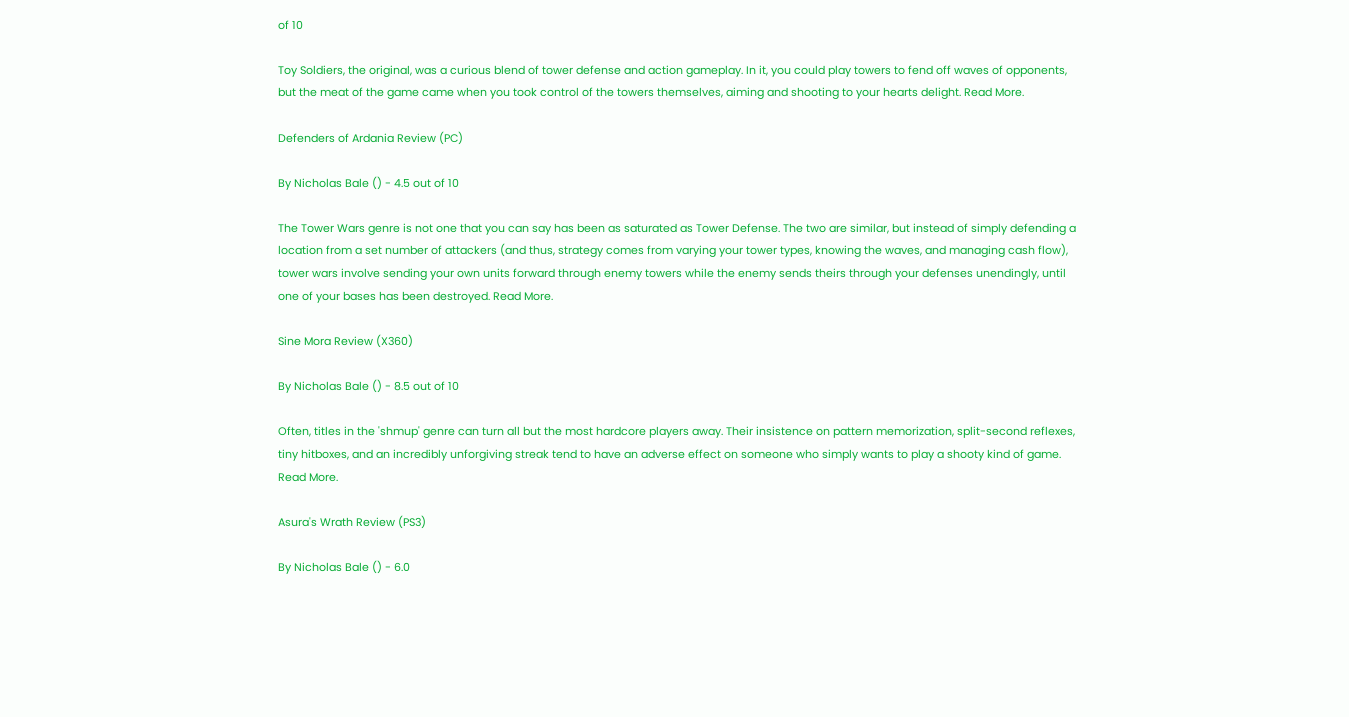of 10

Toy Soldiers, the original, was a curious blend of tower defense and action gameplay. In it, you could play towers to fend off waves of opponents, but the meat of the game came when you took control of the towers themselves, aiming and shooting to your hearts delight. Read More.

Defenders of Ardania Review (PC)

By Nicholas Bale () - 4.5 out of 10

The Tower Wars genre is not one that you can say has been as saturated as Tower Defense. The two are similar, but instead of simply defending a location from a set number of attackers (and thus, strategy comes from varying your tower types, knowing the waves, and managing cash flow), tower wars involve sending your own units forward through enemy towers while the enemy sends theirs through your defenses unendingly, until one of your bases has been destroyed. Read More.

Sine Mora Review (X360)

By Nicholas Bale () - 8.5 out of 10

Often, titles in the 'shmup' genre can turn all but the most hardcore players away. Their insistence on pattern memorization, split-second reflexes, tiny hitboxes, and an incredibly unforgiving streak tend to have an adverse effect on someone who simply wants to play a shooty kind of game. Read More.

Asura's Wrath Review (PS3)

By Nicholas Bale () - 6.0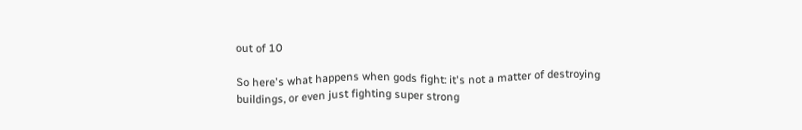out of 10

So here's what happens when gods fight: it's not a matter of destroying buildings, or even just fighting super strong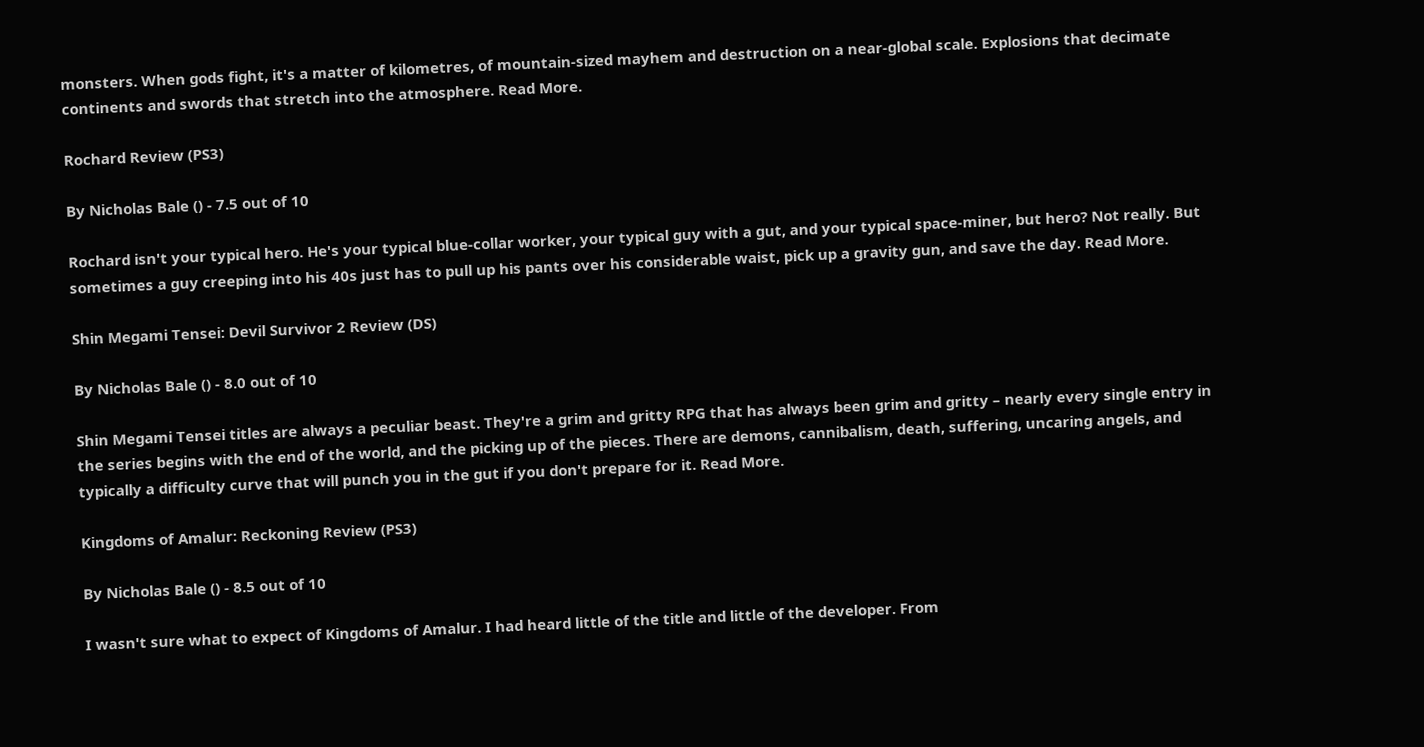monsters. When gods fight, it's a matter of kilometres, of mountain-sized mayhem and destruction on a near-global scale. Explosions that decimate continents and swords that stretch into the atmosphere. Read More.

Rochard Review (PS3)

By Nicholas Bale () - 7.5 out of 10

Rochard isn't your typical hero. He's your typical blue-collar worker, your typical guy with a gut, and your typical space-miner, but hero? Not really. But sometimes a guy creeping into his 40s just has to pull up his pants over his considerable waist, pick up a gravity gun, and save the day. Read More.

Shin Megami Tensei: Devil Survivor 2 Review (DS)

By Nicholas Bale () - 8.0 out of 10

Shin Megami Tensei titles are always a peculiar beast. They're a grim and gritty RPG that has always been grim and gritty – nearly every single entry in the series begins with the end of the world, and the picking up of the pieces. There are demons, cannibalism, death, suffering, uncaring angels, and typically a difficulty curve that will punch you in the gut if you don't prepare for it. Read More.

Kingdoms of Amalur: Reckoning Review (PS3)

By Nicholas Bale () - 8.5 out of 10

I wasn't sure what to expect of Kingdoms of Amalur. I had heard little of the title and little of the developer. From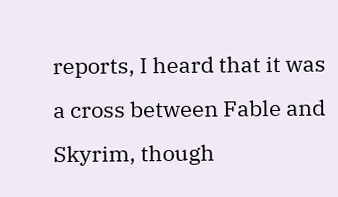reports, I heard that it was a cross between Fable and Skyrim, though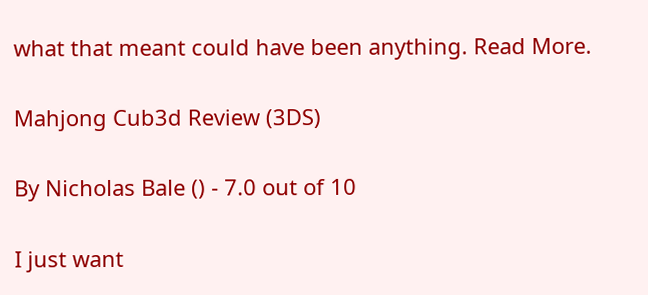what that meant could have been anything. Read More.

Mahjong Cub3d Review (3DS)

By Nicholas Bale () - 7.0 out of 10

I just want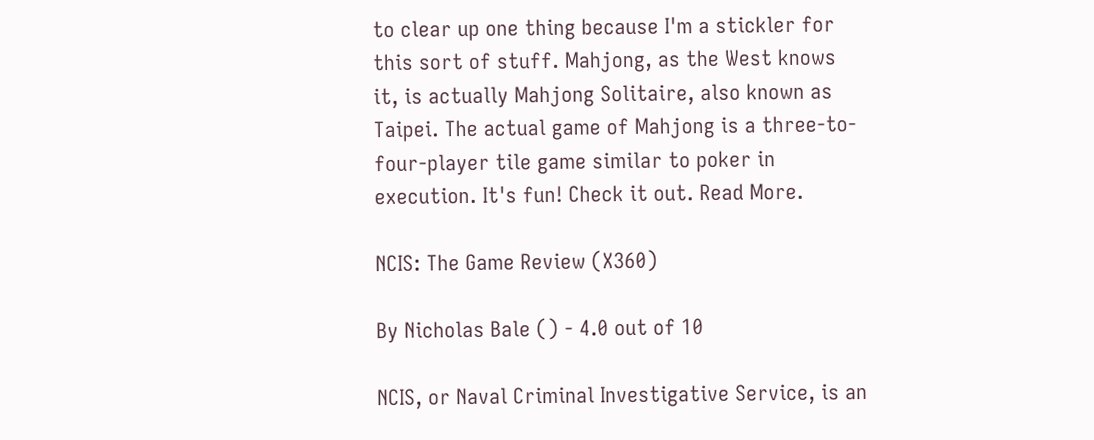to clear up one thing because I'm a stickler for this sort of stuff. Mahjong, as the West knows it, is actually Mahjong Solitaire, also known as Taipei. The actual game of Mahjong is a three-to-four-player tile game similar to poker in execution. It's fun! Check it out. Read More.

NCIS: The Game Review (X360)

By Nicholas Bale () - 4.0 out of 10

NCIS, or Naval Criminal Investigative Service, is an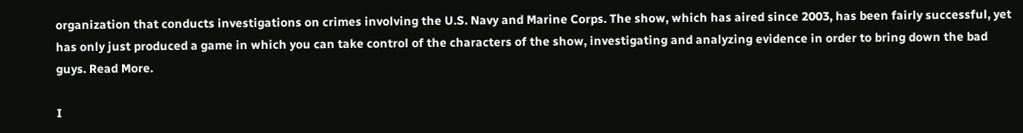organization that conducts investigations on crimes involving the U.S. Navy and Marine Corps. The show, which has aired since 2003, has been fairly successful, yet has only just produced a game in which you can take control of the characters of the show, investigating and analyzing evidence in order to bring down the bad guys. Read More.

I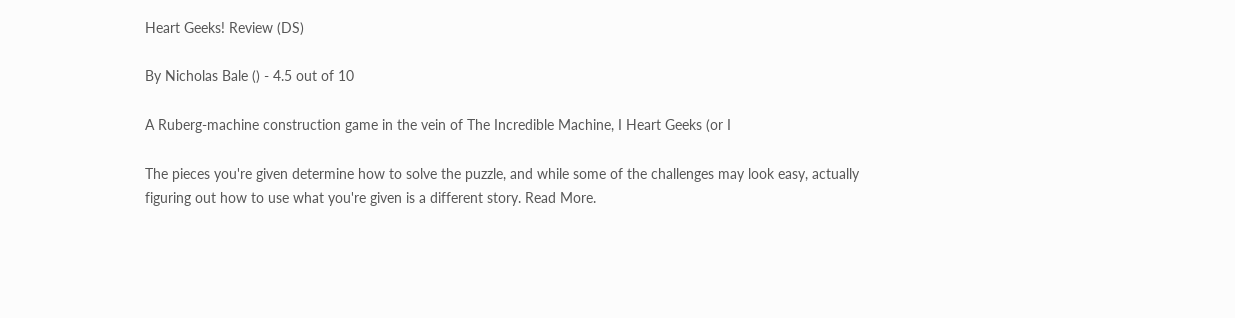Heart Geeks! Review (DS)

By Nicholas Bale () - 4.5 out of 10

A Ruberg-machine construction game in the vein of The Incredible Machine, I Heart Geeks (or I

The pieces you're given determine how to solve the puzzle, and while some of the challenges may look easy, actually figuring out how to use what you're given is a different story. Read More.